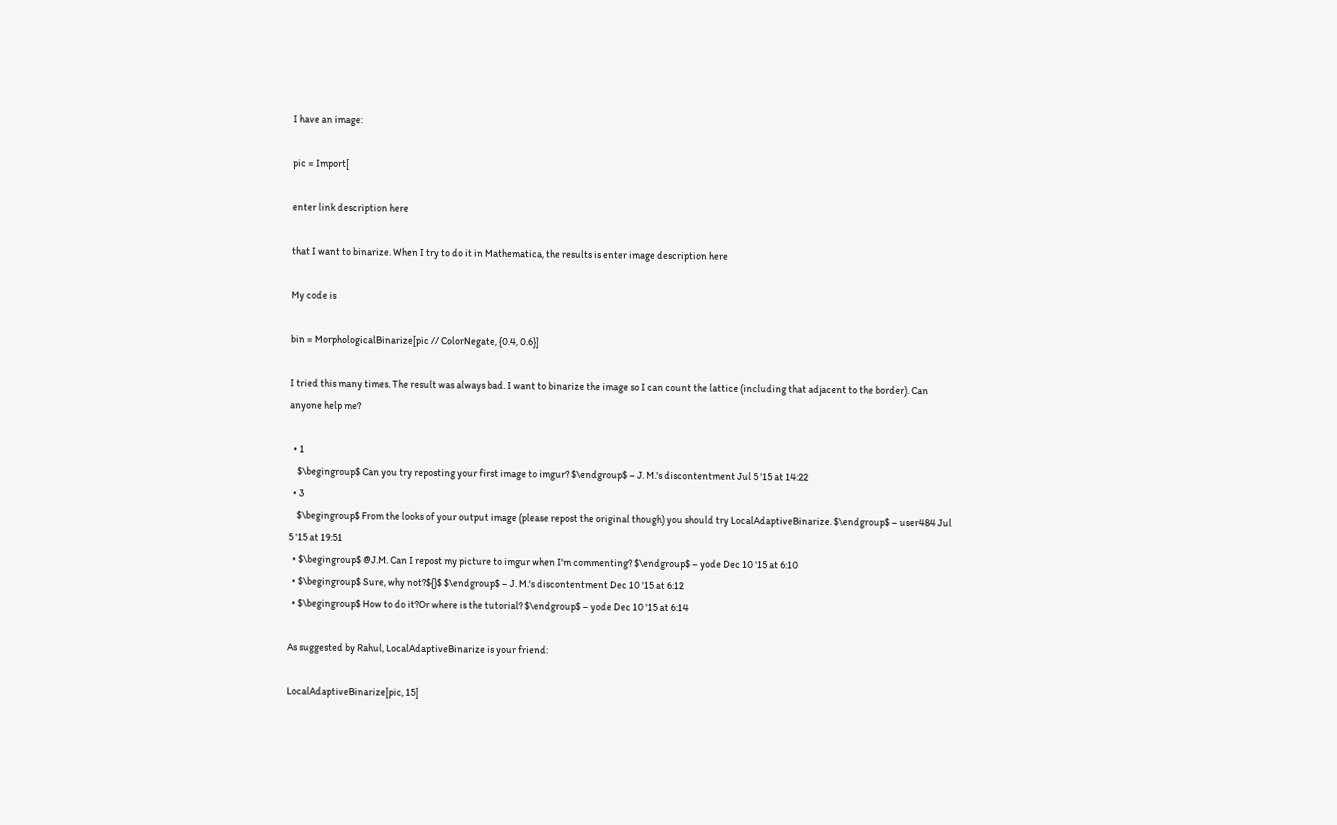I have an image:

pic = Import[

enter link description here

that I want to binarize. When I try to do it in Mathematica, the results is enter image description here

My code is

bin = MorphologicalBinarize[pic // ColorNegate, {0.4, 0.6}]

I tried this many times. The result was always bad. I want to binarize the image so I can count the lattice (including that adjacent to the border). Can anyone help me?

  • 1
    $\begingroup$ Can you try reposting your first image to imgur? $\endgroup$ – J. M.'s discontentment Jul 5 '15 at 14:22
  • 3
    $\begingroup$ From the looks of your output image (please repost the original though) you should try LocalAdaptiveBinarize. $\endgroup$ – user484 Jul 5 '15 at 19:51
  • $\begingroup$ @J.M. Can I repost my picture to imgur when I'm commenting? $\endgroup$ – yode Dec 10 '15 at 6:10
  • $\begingroup$ Sure, why not?${}$ $\endgroup$ – J. M.'s discontentment Dec 10 '15 at 6:12
  • $\begingroup$ How to do it?Or where is the tutorial? $\endgroup$ – yode Dec 10 '15 at 6:14

As suggested by Rahul, LocalAdaptiveBinarize is your friend:

LocalAdaptiveBinarize[pic, 15]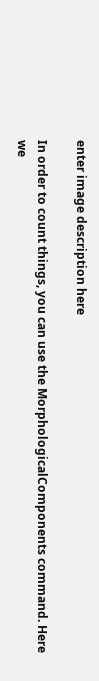enter image description here

In order to count things, you can use the MorphologicalComponents command. Here we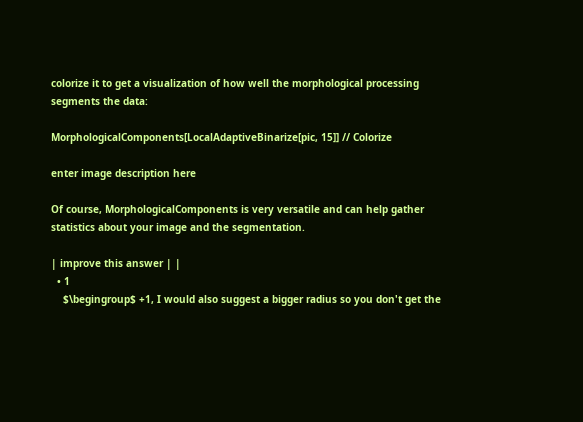colorize it to get a visualization of how well the morphological processing segments the data:

MorphologicalComponents[LocalAdaptiveBinarize[pic, 15]] // Colorize

enter image description here

Of course, MorphologicalComponents is very versatile and can help gather statistics about your image and the segmentation.

| improve this answer | |
  • 1
    $\begingroup$ +1, I would also suggest a bigger radius so you don't get the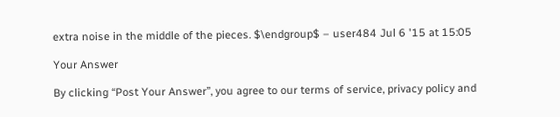extra noise in the middle of the pieces. $\endgroup$ – user484 Jul 6 '15 at 15:05

Your Answer

By clicking “Post Your Answer”, you agree to our terms of service, privacy policy and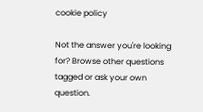cookie policy

Not the answer you're looking for? Browse other questions tagged or ask your own question.